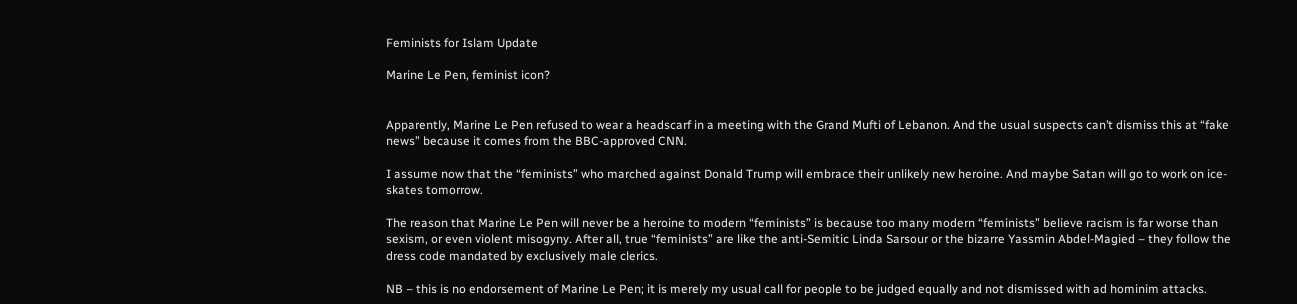Feminists for Islam Update

Marine Le Pen, feminist icon?


Apparently, Marine Le Pen refused to wear a headscarf in a meeting with the Grand Mufti of Lebanon. And the usual suspects can’t dismiss this at “fake news” because it comes from the BBC-approved CNN.

I assume now that the “feminists” who marched against Donald Trump will embrace their unlikely new heroine. And maybe Satan will go to work on ice-skates tomorrow.

The reason that Marine Le Pen will never be a heroine to modern “feminists” is because too many modern “feminists” believe racism is far worse than sexism, or even violent misogyny. After all, true “feminists” are like the anti-Semitic Linda Sarsour or the bizarre Yassmin Abdel-Magied – they follow the dress code mandated by exclusively male clerics.

NB – this is no endorsement of Marine Le Pen; it is merely my usual call for people to be judged equally and not dismissed with ad hominim attacks.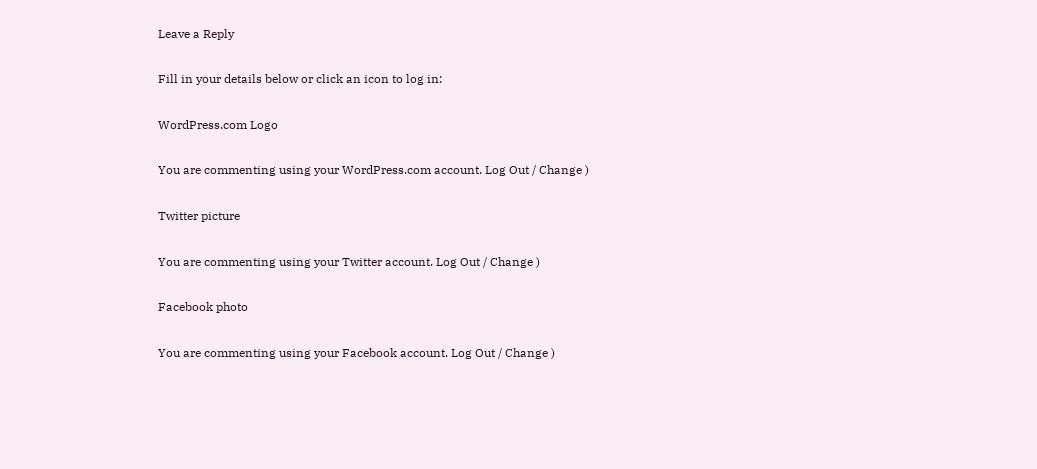Leave a Reply

Fill in your details below or click an icon to log in:

WordPress.com Logo

You are commenting using your WordPress.com account. Log Out / Change )

Twitter picture

You are commenting using your Twitter account. Log Out / Change )

Facebook photo

You are commenting using your Facebook account. Log Out / Change )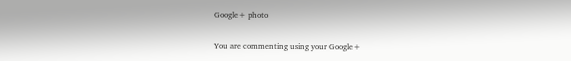Google+ photo

You are commenting using your Google+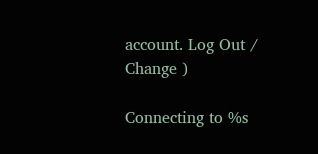account. Log Out / Change )

Connecting to %s